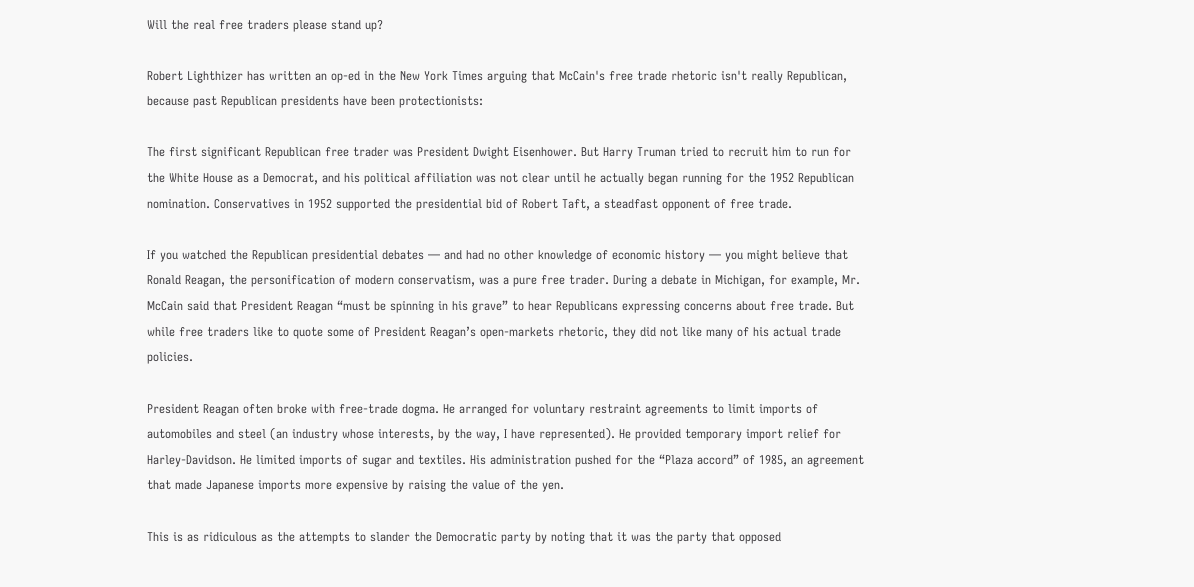Will the real free traders please stand up?

Robert Lighthizer has written an op-ed in the New York Times arguing that McCain's free trade rhetoric isn't really Republican, because past Republican presidents have been protectionists:

The first significant Republican free trader was President Dwight Eisenhower. But Harry Truman tried to recruit him to run for the White House as a Democrat, and his political affiliation was not clear until he actually began running for the 1952 Republican nomination. Conservatives in 1952 supported the presidential bid of Robert Taft, a steadfast opponent of free trade.

If you watched the Republican presidential debates — and had no other knowledge of economic history — you might believe that Ronald Reagan, the personification of modern conservatism, was a pure free trader. During a debate in Michigan, for example, Mr. McCain said that President Reagan “must be spinning in his grave” to hear Republicans expressing concerns about free trade. But while free traders like to quote some of President Reagan’s open-markets rhetoric, they did not like many of his actual trade policies.

President Reagan often broke with free-trade dogma. He arranged for voluntary restraint agreements to limit imports of automobiles and steel (an industry whose interests, by the way, I have represented). He provided temporary import relief for Harley-Davidson. He limited imports of sugar and textiles. His administration pushed for the “Plaza accord” of 1985, an agreement that made Japanese imports more expensive by raising the value of the yen.

This is as ridiculous as the attempts to slander the Democratic party by noting that it was the party that opposed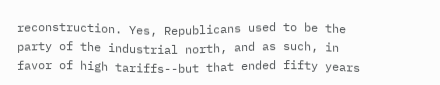reconstruction. Yes, Republicans used to be the party of the industrial north, and as such, in favor of high tariffs--but that ended fifty years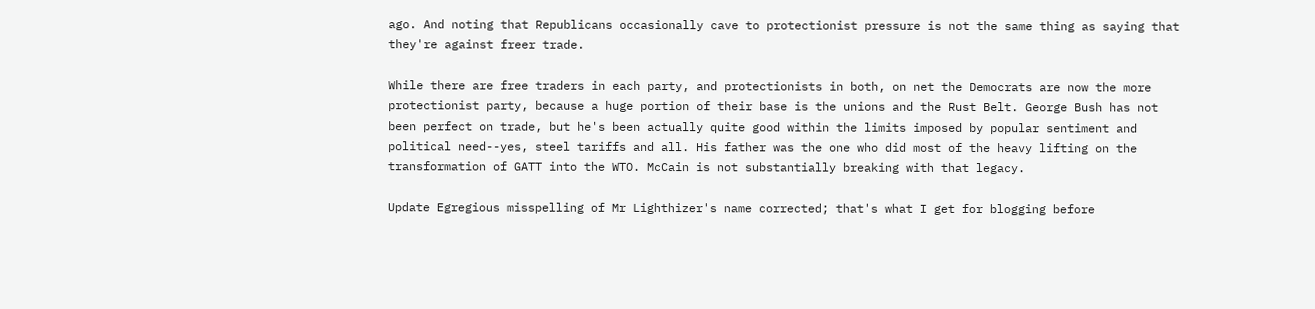ago. And noting that Republicans occasionally cave to protectionist pressure is not the same thing as saying that they're against freer trade.

While there are free traders in each party, and protectionists in both, on net the Democrats are now the more protectionist party, because a huge portion of their base is the unions and the Rust Belt. George Bush has not been perfect on trade, but he's been actually quite good within the limits imposed by popular sentiment and political need--yes, steel tariffs and all. His father was the one who did most of the heavy lifting on the transformation of GATT into the WTO. McCain is not substantially breaking with that legacy.

Update Egregious misspelling of Mr Lighthizer's name corrected; that's what I get for blogging before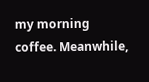my morning coffee. Meanwhile,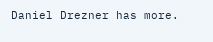Daniel Drezner has more.